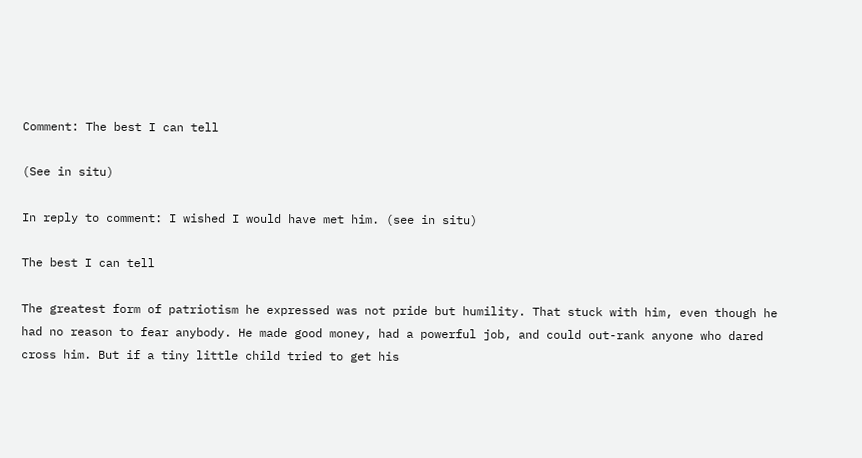Comment: The best I can tell

(See in situ)

In reply to comment: I wished I would have met him. (see in situ)

The best I can tell

The greatest form of patriotism he expressed was not pride but humility. That stuck with him, even though he had no reason to fear anybody. He made good money, had a powerful job, and could out-rank anyone who dared cross him. But if a tiny little child tried to get his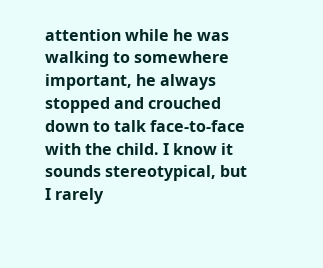attention while he was walking to somewhere important, he always stopped and crouched down to talk face-to-face with the child. I know it sounds stereotypical, but I rarely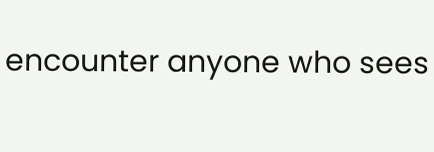encounter anyone who sees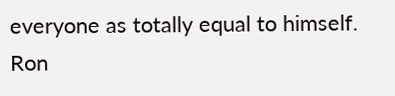everyone as totally equal to himself. Ron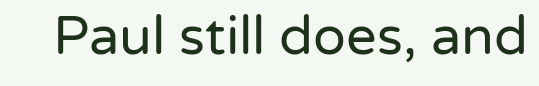Paul still does, and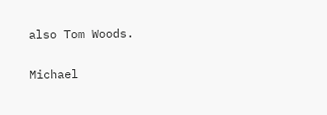also Tom Woods.

Michael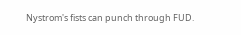Nystrom's fists can punch through FUD.